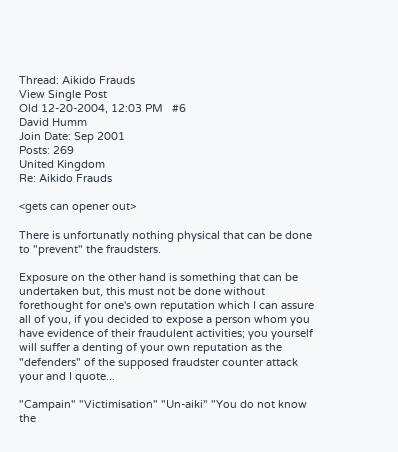Thread: Aikido Frauds
View Single Post
Old 12-20-2004, 12:03 PM   #6
David Humm
Join Date: Sep 2001
Posts: 269
United Kingdom
Re: Aikido Frauds

<gets can opener out>

There is unfortunatly nothing physical that can be done to "prevent" the fraudsters.

Exposure on the other hand is something that can be undertaken but, this must not be done without forethought for one's own reputation which I can assure all of you, if you decided to expose a person whom you have evidence of their fraudulent activities; you yourself will suffer a denting of your own reputation as the "defenders" of the supposed fraudster counter attack your and I quote...

"Campain" "Victimisation" "Un-aiki" "You do not know the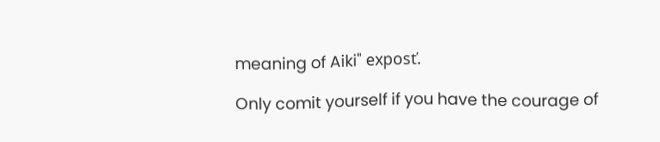meaning of Aiki" exposť.

Only comit yourself if you have the courage of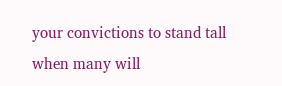your convictions to stand tall when many will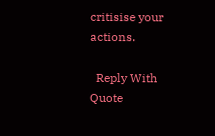critisise your actions.

  Reply With Quote